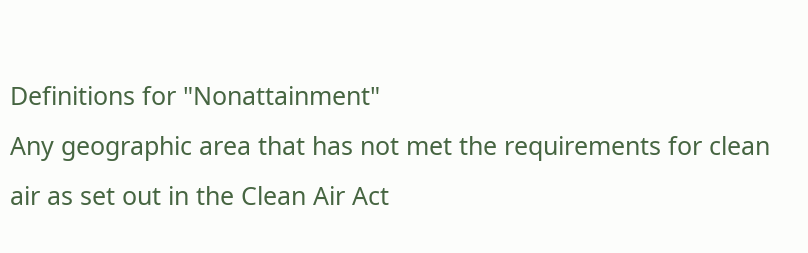Definitions for "Nonattainment"
Any geographic area that has not met the requirements for clean air as set out in the Clean Air Act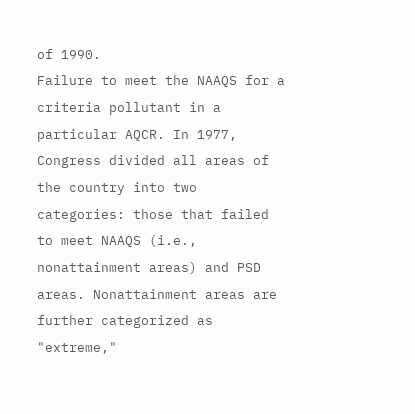of 1990.
Failure to meet the NAAQS for a criteria pollutant in a particular AQCR. In 1977, Congress divided all areas of the country into two categories: those that failed to meet NAAQS (i.e., nonattainment areas) and PSD areas. Nonattainment areas are further categorized as "extreme,"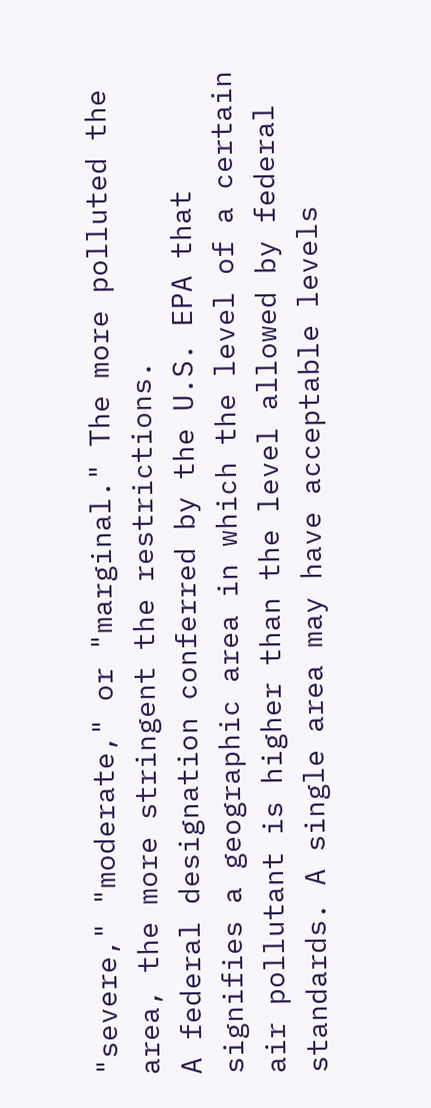"severe," "moderate," or "marginal." The more polluted the area, the more stringent the restrictions.
A federal designation conferred by the U.S. EPA that signifies a geographic area in which the level of a certain air pollutant is higher than the level allowed by federal standards. A single area may have acceptable levels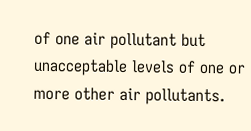of one air pollutant but unacceptable levels of one or more other air pollutants.